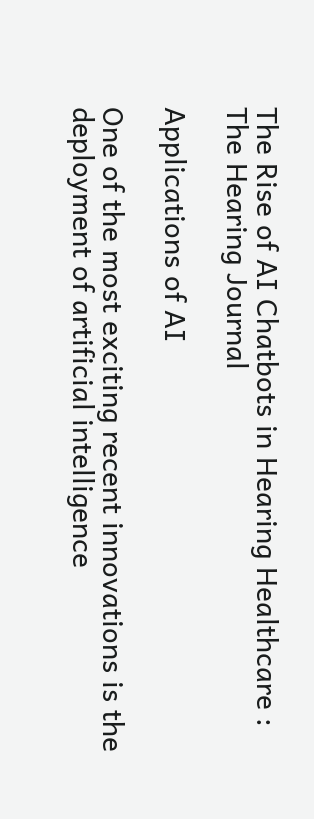The Rise of AI Chatbots in Hearing Healthcare : The Hearing Journal

Applications of AI

One of the most exciting recent innovations is the deployment of artificial intelligence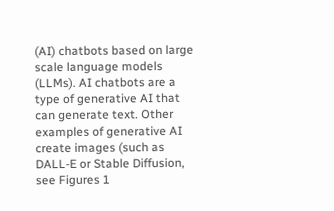(AI) chatbots based on large scale language models (LLMs). AI chatbots are a type of generative AI that can generate text. Other examples of generative AI create images (such as DALL-E or Stable Diffusion, see Figures 1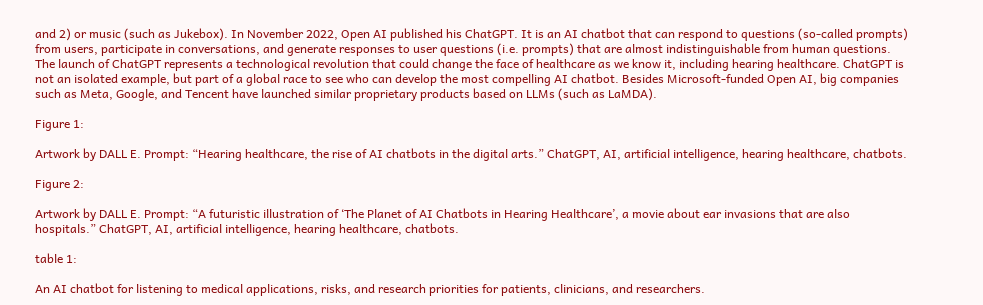and 2) or music (such as Jukebox). In November 2022, Open AI published his ChatGPT. It is an AI chatbot that can respond to questions (so-called prompts) from users, participate in conversations, and generate responses to user questions (i.e. prompts) that are almost indistinguishable from human questions. The launch of ChatGPT represents a technological revolution that could change the face of healthcare as we know it, including hearing healthcare. ChatGPT is not an isolated example, but part of a global race to see who can develop the most compelling AI chatbot. Besides Microsoft-funded Open AI, big companies such as Meta, Google, and Tencent have launched similar proprietary products based on LLMs (such as LaMDA).

Figure 1:

Artwork by DALL E. Prompt: “Hearing healthcare, the rise of AI chatbots in the digital arts.” ChatGPT, AI, artificial intelligence, hearing healthcare, chatbots.

Figure 2:

Artwork by DALL E. Prompt: “A futuristic illustration of ‘The Planet of AI Chatbots in Hearing Healthcare’, a movie about ear invasions that are also hospitals.” ChatGPT, AI, artificial intelligence, hearing healthcare, chatbots.

table 1:

An AI chatbot for listening to medical applications, risks, and research priorities for patients, clinicians, and researchers.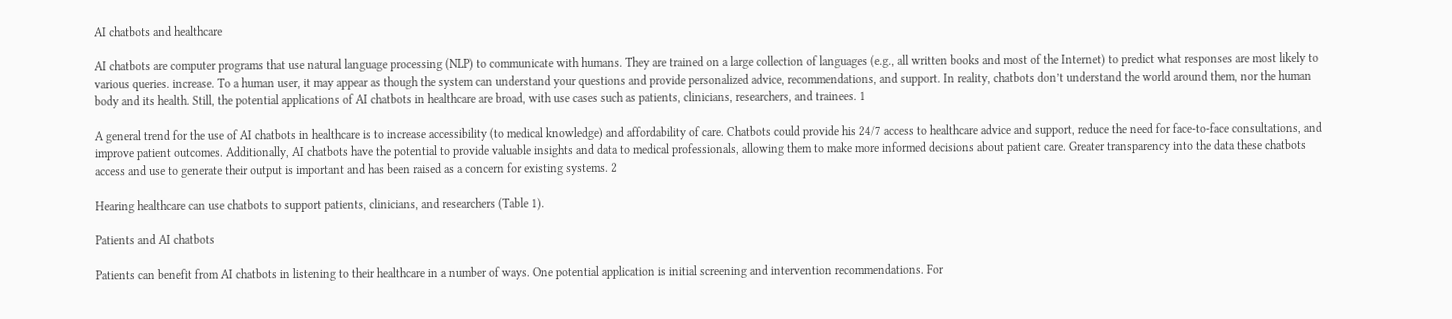AI chatbots and healthcare

AI chatbots are computer programs that use natural language processing (NLP) to communicate with humans. They are trained on a large collection of languages (e.g., all written books and most of the Internet) to predict what responses are most likely to various queries. increase. To a human user, it may appear as though the system can understand your questions and provide personalized advice, recommendations, and support. In reality, chatbots don’t understand the world around them, nor the human body and its health. Still, the potential applications of AI chatbots in healthcare are broad, with use cases such as patients, clinicians, researchers, and trainees. 1

A general trend for the use of AI chatbots in healthcare is to increase accessibility (to medical knowledge) and affordability of care. Chatbots could provide his 24/7 access to healthcare advice and support, reduce the need for face-to-face consultations, and improve patient outcomes. Additionally, AI chatbots have the potential to provide valuable insights and data to medical professionals, allowing them to make more informed decisions about patient care. Greater transparency into the data these chatbots access and use to generate their output is important and has been raised as a concern for existing systems. 2

Hearing healthcare can use chatbots to support patients, clinicians, and researchers (Table 1).

Patients and AI chatbots

Patients can benefit from AI chatbots in listening to their healthcare in a number of ways. One potential application is initial screening and intervention recommendations. For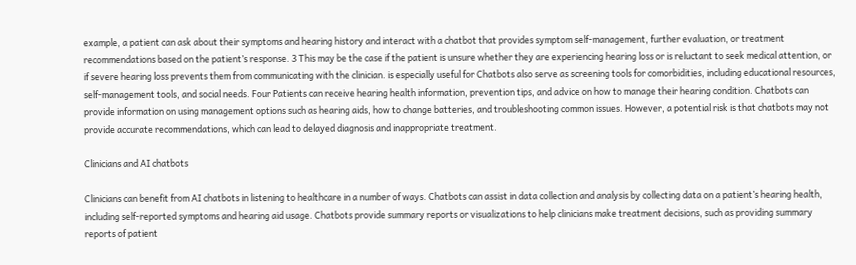example, a patient can ask about their symptoms and hearing history and interact with a chatbot that provides symptom self-management, further evaluation, or treatment recommendations based on the patient’s response. 3 This may be the case if the patient is unsure whether they are experiencing hearing loss or is reluctant to seek medical attention, or if severe hearing loss prevents them from communicating with the clinician. is especially useful for Chatbots also serve as screening tools for comorbidities, including educational resources, self-management tools, and social needs. Four Patients can receive hearing health information, prevention tips, and advice on how to manage their hearing condition. Chatbots can provide information on using management options such as hearing aids, how to change batteries, and troubleshooting common issues. However, a potential risk is that chatbots may not provide accurate recommendations, which can lead to delayed diagnosis and inappropriate treatment.

Clinicians and AI chatbots

Clinicians can benefit from AI chatbots in listening to healthcare in a number of ways. Chatbots can assist in data collection and analysis by collecting data on a patient’s hearing health, including self-reported symptoms and hearing aid usage. Chatbots provide summary reports or visualizations to help clinicians make treatment decisions, such as providing summary reports of patient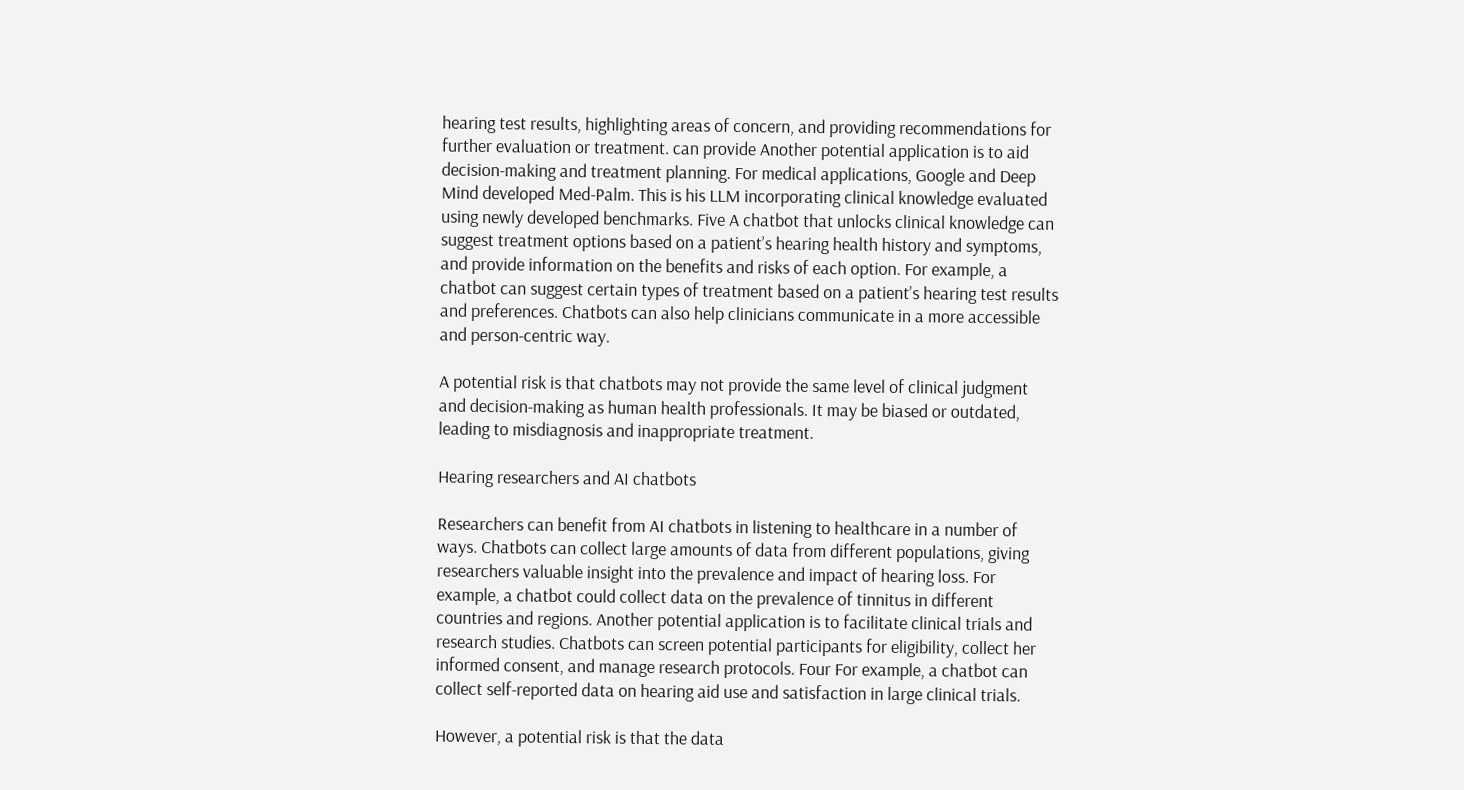hearing test results, highlighting areas of concern, and providing recommendations for further evaluation or treatment. can provide Another potential application is to aid decision-making and treatment planning. For medical applications, Google and Deep Mind developed Med-Palm. This is his LLM incorporating clinical knowledge evaluated using newly developed benchmarks. Five A chatbot that unlocks clinical knowledge can suggest treatment options based on a patient’s hearing health history and symptoms, and provide information on the benefits and risks of each option. For example, a chatbot can suggest certain types of treatment based on a patient’s hearing test results and preferences. Chatbots can also help clinicians communicate in a more accessible and person-centric way.

A potential risk is that chatbots may not provide the same level of clinical judgment and decision-making as human health professionals. It may be biased or outdated, leading to misdiagnosis and inappropriate treatment.

Hearing researchers and AI chatbots

Researchers can benefit from AI chatbots in listening to healthcare in a number of ways. Chatbots can collect large amounts of data from different populations, giving researchers valuable insight into the prevalence and impact of hearing loss. For example, a chatbot could collect data on the prevalence of tinnitus in different countries and regions. Another potential application is to facilitate clinical trials and research studies. Chatbots can screen potential participants for eligibility, collect her informed consent, and manage research protocols. Four For example, a chatbot can collect self-reported data on hearing aid use and satisfaction in large clinical trials.

However, a potential risk is that the data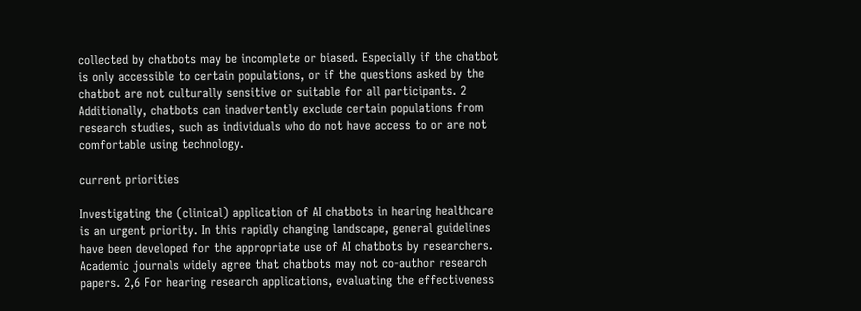collected by chatbots may be incomplete or biased. Especially if the chatbot is only accessible to certain populations, or if the questions asked by the chatbot are not culturally sensitive or suitable for all participants. 2 Additionally, chatbots can inadvertently exclude certain populations from research studies, such as individuals who do not have access to or are not comfortable using technology.

current priorities

Investigating the (clinical) application of AI chatbots in hearing healthcare is an urgent priority. In this rapidly changing landscape, general guidelines have been developed for the appropriate use of AI chatbots by researchers. Academic journals widely agree that chatbots may not co-author research papers. 2,6 For hearing research applications, evaluating the effectiveness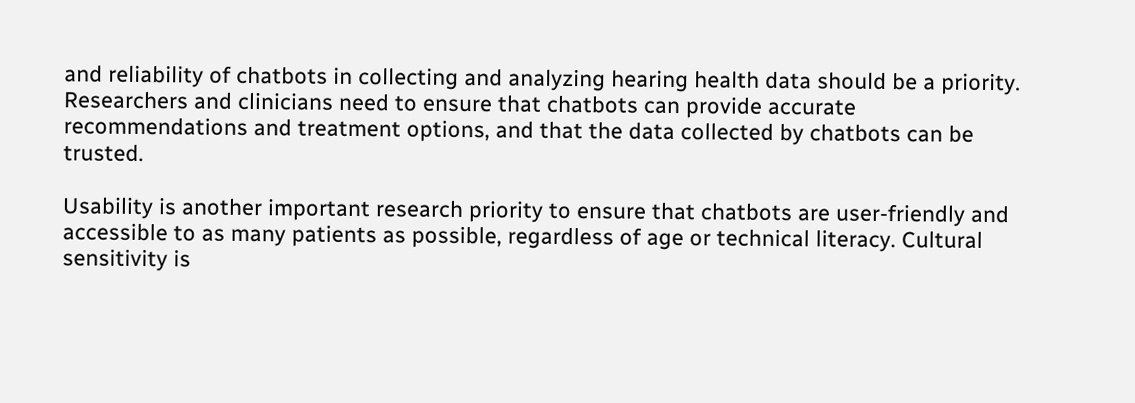and reliability of chatbots in collecting and analyzing hearing health data should be a priority. Researchers and clinicians need to ensure that chatbots can provide accurate recommendations and treatment options, and that the data collected by chatbots can be trusted.

Usability is another important research priority to ensure that chatbots are user-friendly and accessible to as many patients as possible, regardless of age or technical literacy. Cultural sensitivity is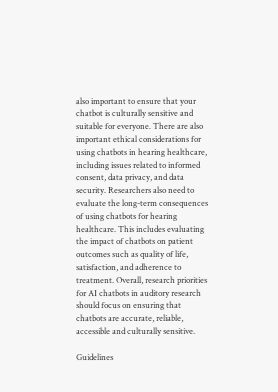also important to ensure that your chatbot is culturally sensitive and suitable for everyone. There are also important ethical considerations for using chatbots in hearing healthcare, including issues related to informed consent, data privacy, and data security. Researchers also need to evaluate the long-term consequences of using chatbots for hearing healthcare. This includes evaluating the impact of chatbots on patient outcomes such as quality of life, satisfaction, and adherence to treatment. Overall, research priorities for AI chatbots in auditory research should focus on ensuring that chatbots are accurate, reliable, accessible and culturally sensitive.

Guidelines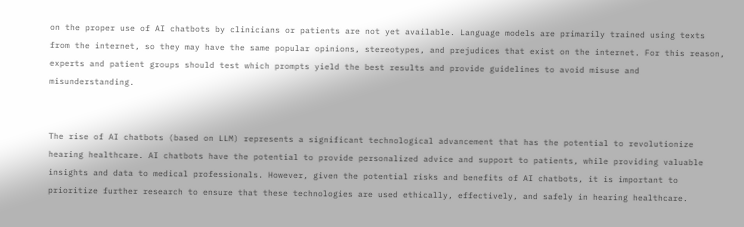on the proper use of AI chatbots by clinicians or patients are not yet available. Language models are primarily trained using texts from the internet, so they may have the same popular opinions, stereotypes, and prejudices that exist on the internet. For this reason, experts and patient groups should test which prompts yield the best results and provide guidelines to avoid misuse and misunderstanding.


The rise of AI chatbots (based on LLM) represents a significant technological advancement that has the potential to revolutionize hearing healthcare. AI chatbots have the potential to provide personalized advice and support to patients, while providing valuable insights and data to medical professionals. However, given the potential risks and benefits of AI chatbots, it is important to prioritize further research to ensure that these technologies are used ethically, effectively, and safely in hearing healthcare.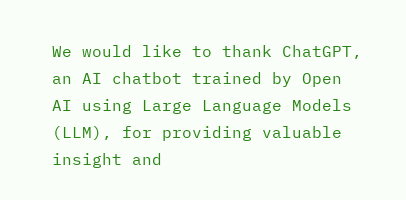We would like to thank ChatGPT, an AI chatbot trained by Open AI using Large Language Models (LLM), for providing valuable insight and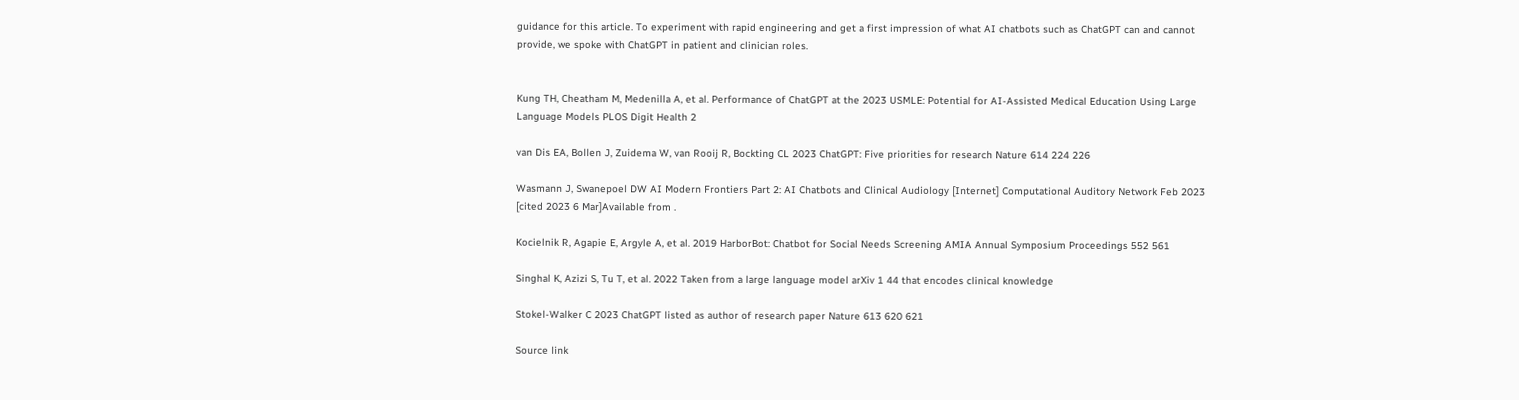guidance for this article. To experiment with rapid engineering and get a first impression of what AI chatbots such as ChatGPT can and cannot provide, we spoke with ChatGPT in patient and clinician roles.


Kung TH, Cheatham M, Medenilla A, et al. Performance of ChatGPT at the 2023 USMLE: Potential for AI-Assisted Medical Education Using Large Language Models PLOS Digit Health 2

van Dis EA, Bollen J, Zuidema W, van Rooij R, Bockting CL 2023 ChatGPT: Five priorities for research Nature 614 224 226

Wasmann J, Swanepoel DW AI Modern Frontiers Part 2: AI Chatbots and Clinical Audiology [Internet] Computational Auditory Network Feb 2023 [cited 2023 6 Mar]Available from .

Kocielnik R, Agapie E, Argyle A, et al. 2019 HarborBot: Chatbot for Social Needs Screening AMIA Annual Symposium Proceedings 552 561

Singhal K, Azizi S, Tu T, et al. 2022 Taken from a large language model arXiv 1 44 that encodes clinical knowledge

Stokel-Walker C 2023 ChatGPT listed as author of research paper Nature 613 620 621

Source link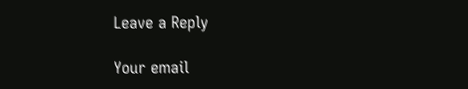Leave a Reply

Your email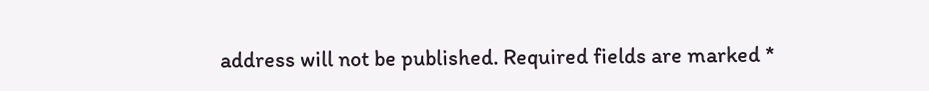address will not be published. Required fields are marked *